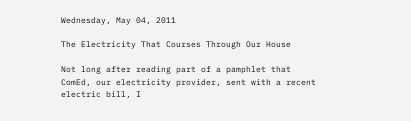Wednesday, May 04, 2011

The Electricity That Courses Through Our House

Not long after reading part of a pamphlet that ComEd, our electricity provider, sent with a recent electric bill, I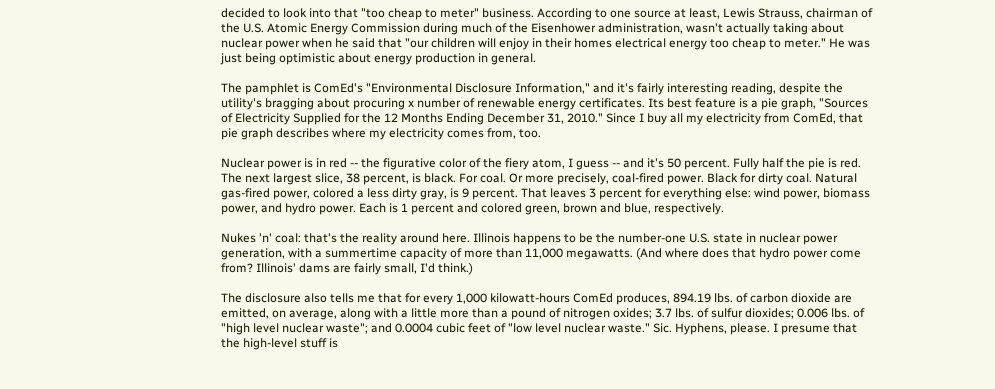decided to look into that "too cheap to meter" business. According to one source at least, Lewis Strauss, chairman of the U.S. Atomic Energy Commission during much of the Eisenhower administration, wasn't actually taking about nuclear power when he said that "our children will enjoy in their homes electrical energy too cheap to meter." He was just being optimistic about energy production in general.

The pamphlet is ComEd's "Environmental Disclosure Information," and it's fairly interesting reading, despite the utility's bragging about procuring x number of renewable energy certificates. Its best feature is a pie graph, "Sources of Electricity Supplied for the 12 Months Ending December 31, 2010." Since I buy all my electricity from ComEd, that pie graph describes where my electricity comes from, too.

Nuclear power is in red -- the figurative color of the fiery atom, I guess -- and it's 50 percent. Fully half the pie is red. The next largest slice, 38 percent, is black. For coal. Or more precisely, coal-fired power. Black for dirty coal. Natural gas-fired power, colored a less dirty gray, is 9 percent. That leaves 3 percent for everything else: wind power, biomass power, and hydro power. Each is 1 percent and colored green, brown and blue, respectively.

Nukes 'n' coal: that's the reality around here. Illinois happens to be the number-one U.S. state in nuclear power generation, with a summertime capacity of more than 11,000 megawatts. (And where does that hydro power come from? Illinois' dams are fairly small, I'd think.)

The disclosure also tells me that for every 1,000 kilowatt-hours ComEd produces, 894.19 lbs. of carbon dioxide are emitted, on average, along with a little more than a pound of nitrogen oxides; 3.7 lbs. of sulfur dioxides; 0.006 lbs. of "high level nuclear waste"; and 0.0004 cubic feet of "low level nuclear waste." Sic. Hyphens, please. I presume that the high-level stuff is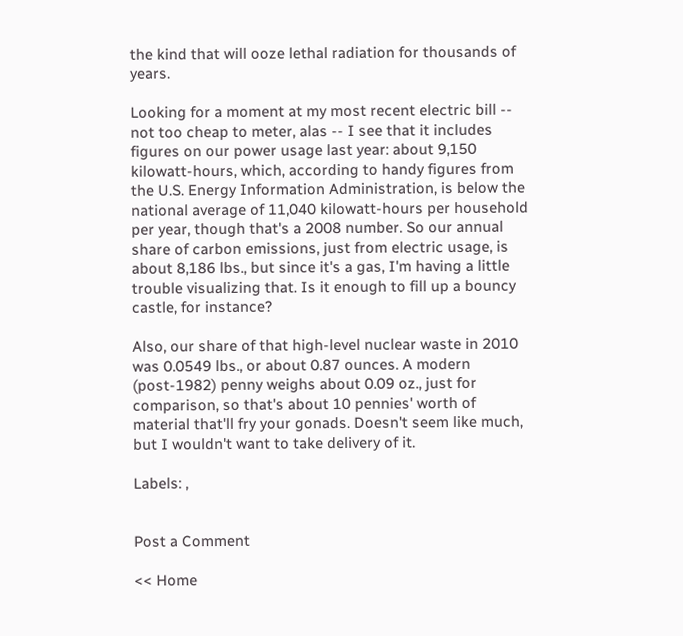the kind that will ooze lethal radiation for thousands of years.

Looking for a moment at my most recent electric bill -- not too cheap to meter, alas -- I see that it includes figures on our power usage last year: about 9,150 kilowatt-hours, which, according to handy figures from the U.S. Energy Information Administration, is below the national average of 11,040 kilowatt-hours per household per year, though that's a 2008 number. So our annual share of carbon emissions, just from electric usage, is about 8,186 lbs., but since it's a gas, I'm having a little trouble visualizing that. Is it enough to fill up a bouncy castle, for instance?

Also, our share of that high-level nuclear waste in 2010 was 0.0549 lbs., or about 0.87 ounces. A modern (post-1982) penny weighs about 0.09 oz., just for comparison, so that's about 10 pennies' worth of material that'll fry your gonads. Doesn't seem like much, but I wouldn't want to take delivery of it.

Labels: ,


Post a Comment

<< Home